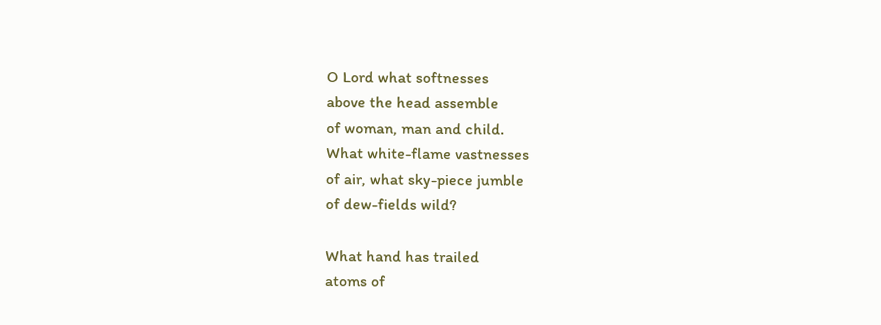O Lord what softnesses
above the head assemble
of woman, man and child.
What white-flame vastnesses
of air, what sky-piece jumble
of dew-fields wild?

What hand has trailed
atoms of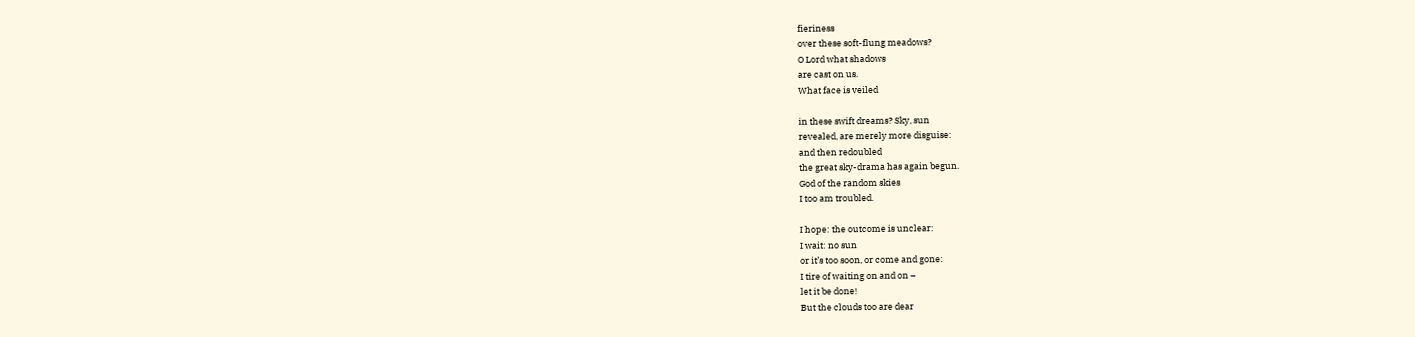fieriness
over these soft-flung meadows?
O Lord what shadows
are cast on us.
What face is veiled

in these swift dreams? Sky, sun
revealed, are merely more disguise:
and then redoubled
the great sky-drama has again begun.
God of the random skies
I too am troubled.

I hope: the outcome is unclear:
I wait: no sun
or it’s too soon, or come and gone:
I tire of waiting on and on –
let it be done!
But the clouds too are dear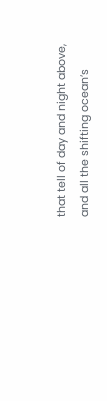that tell of day and night above,
and all the shifting ocean’s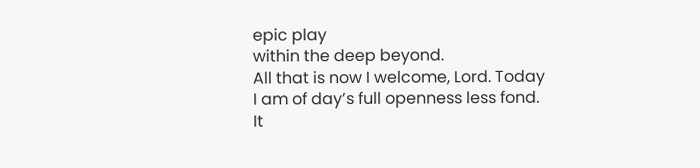epic play
within the deep beyond.
All that is now I welcome, Lord. Today
I am of day’s full openness less fond.
It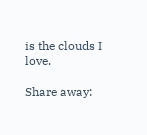is the clouds I love.

Share away: